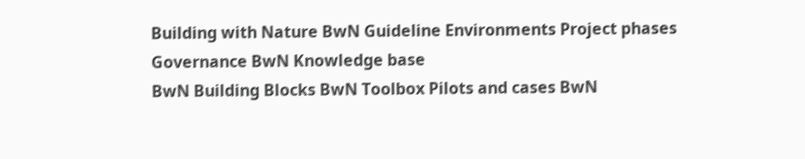Building with Nature BwN Guideline Environments Project phases Governance BwN Knowledge base
BwN Building Blocks BwN Toolbox Pilots and cases BwN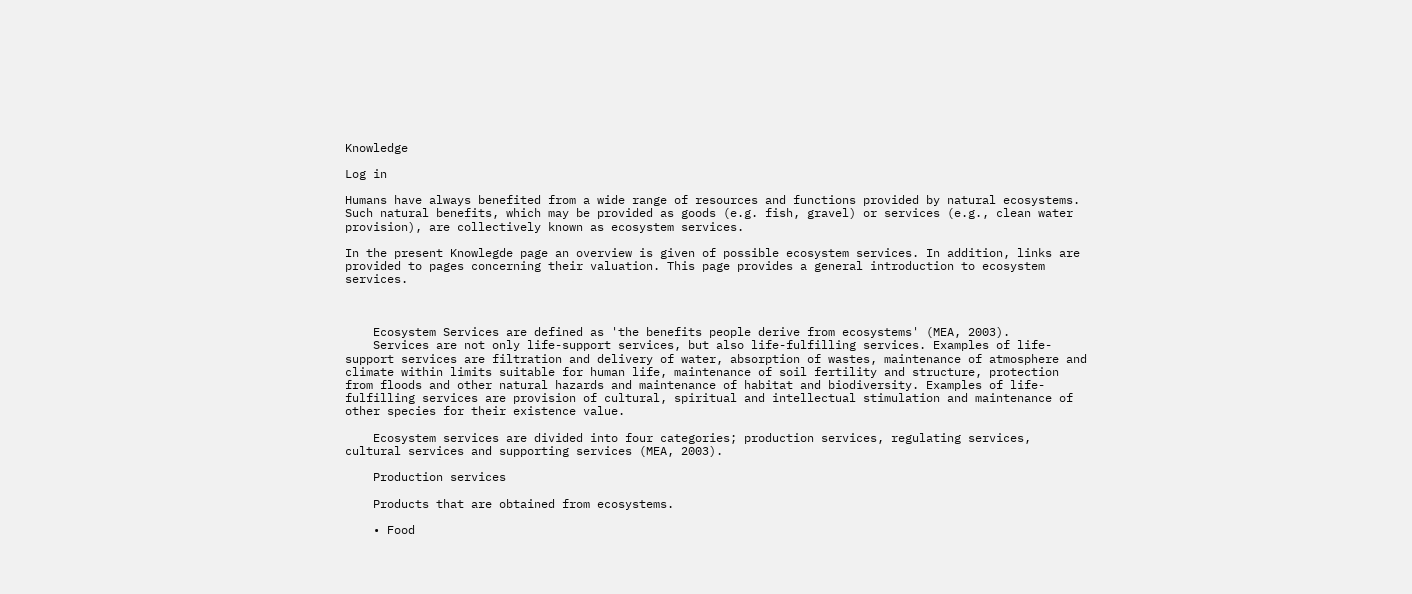Knowledge

Log in

Humans have always benefited from a wide range of resources and functions provided by natural ecosystems. Such natural benefits, which may be provided as goods (e.g. fish, gravel) or services (e.g., clean water provision), are collectively known as ecosystem services.

In the present Knowlegde page an overview is given of possible ecosystem services. In addition, links are provided to pages concerning their valuation. This page provides a general introduction to ecosystem services.



    Ecosystem Services are defined as 'the benefits people derive from ecosystems' (MEA, 2003).
    Services are not only life-support services, but also life-fulfilling services. Examples of life-support services are filtration and delivery of water, absorption of wastes, maintenance of atmosphere and climate within limits suitable for human life, maintenance of soil fertility and structure, protection from floods and other natural hazards and maintenance of habitat and biodiversity. Examples of life-fulfilling services are provision of cultural, spiritual and intellectual stimulation and maintenance of other species for their existence value.

    Ecosystem services are divided into four categories; production services, regulating services, cultural services and supporting services (MEA, 2003).

    Production services

    Products that are obtained from ecosystems.

    • Food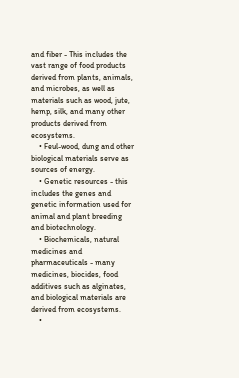and fiber - This includes the vast range of food products derived from plants, animals, and microbes, as well as materials such as wood, jute, hemp, silk, and many other products derived from ecosystems.
    • Feul-wood, dung and other biological materials serve as sources of energy.
    • Genetic resources - this includes the genes and genetic information used for animal and plant breeding and biotechnology.
    • Biochemicals, natural medicines and pharmaceuticals - many medicines, biocides, food additives such as alginates, and biological materials are derived from ecosystems.
    •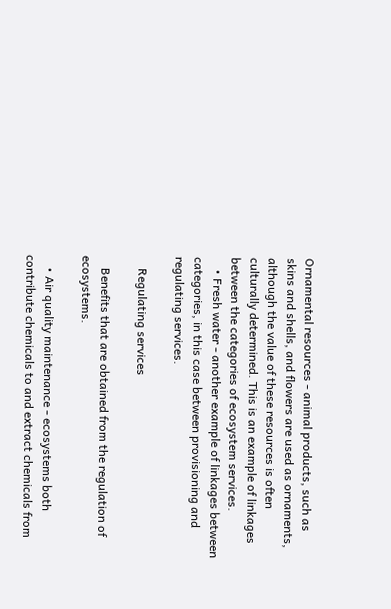Ornamental resources - animal products, such as skins and shells, and flowers are used as ornaments, although the value of these resources is often culturally determined. This is an example of linkages between the categories of ecosystem services.
    • Fresh water - another example of linkages between categories, in this case between provisioning and regulating services.

    Regulating services

    Benefits that are obtained from the regulation of ecosystems.

    • Air quality maintenance - ecosystems both contribute chemicals to and extract chemicals from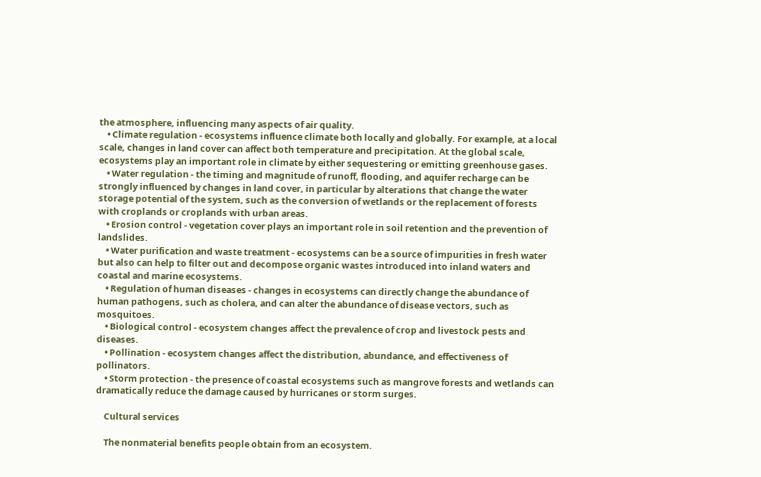the atmosphere, influencing many aspects of air quality.
    • Climate regulation - ecosystems influence climate both locally and globally. For example, at a local scale, changes in land cover can affect both temperature and precipitation. At the global scale, ecosystems play an important role in climate by either sequestering or emitting greenhouse gases.
    • Water regulation - the timing and magnitude of runoff, flooding, and aquifer recharge can be strongly influenced by changes in land cover, in particular by alterations that change the water storage potential of the system, such as the conversion of wetlands or the replacement of forests with croplands or croplands with urban areas.
    • Erosion control - vegetation cover plays an important role in soil retention and the prevention of landslides.
    • Water purification and waste treatment - ecosystems can be a source of impurities in fresh water but also can help to filter out and decompose organic wastes introduced into inland waters and coastal and marine ecosystems.
    • Regulation of human diseases - changes in ecosystems can directly change the abundance of human pathogens, such as cholera, and can alter the abundance of disease vectors, such as mosquitoes.
    • Biological control - ecosystem changes affect the prevalence of crop and livestock pests and diseases.
    • Pollination - ecosystem changes affect the distribution, abundance, and effectiveness of pollinators.
    • Storm protection - the presence of coastal ecosystems such as mangrove forests and wetlands can dramatically reduce the damage caused by hurricanes or storm surges.

    Cultural services

    The nonmaterial benefits people obtain from an ecosystem.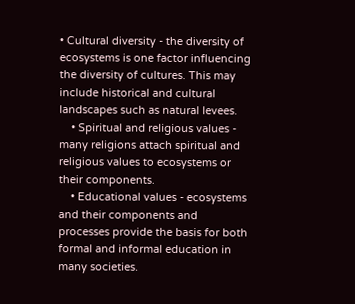• Cultural diversity - the diversity of ecosystems is one factor influencing the diversity of cultures. This may include historical and cultural landscapes such as natural levees.
    • Spiritual and religious values - many religions attach spiritual and religious values to ecosystems or their components.
    • Educational values - ecosystems and their components and processes provide the basis for both formal and informal education in many societies.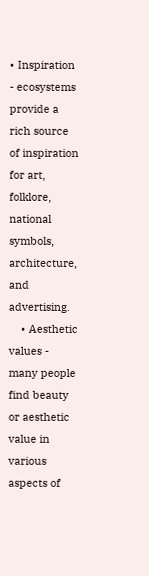• Inspiration - ecosystems provide a rich source of inspiration for art, folklore, national symbols, architecture, and advertising.
    • Aesthetic values - many people find beauty or aesthetic value in various aspects of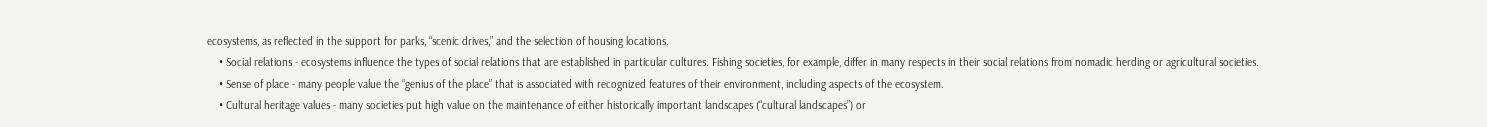ecosystems, as reflected in the support for parks, “scenic drives,” and the selection of housing locations.
    • Social relations - ecosystems influence the types of social relations that are established in particular cultures. Fishing societies, for example, differ in many respects in their social relations from nomadic herding or agricultural societies.
    • Sense of place - many people value the “genius of the place” that is associated with recognized features of their environment, including aspects of the ecosystem.
    • Cultural heritage values - many societies put high value on the maintenance of either historically important landscapes (“cultural landscapes”) or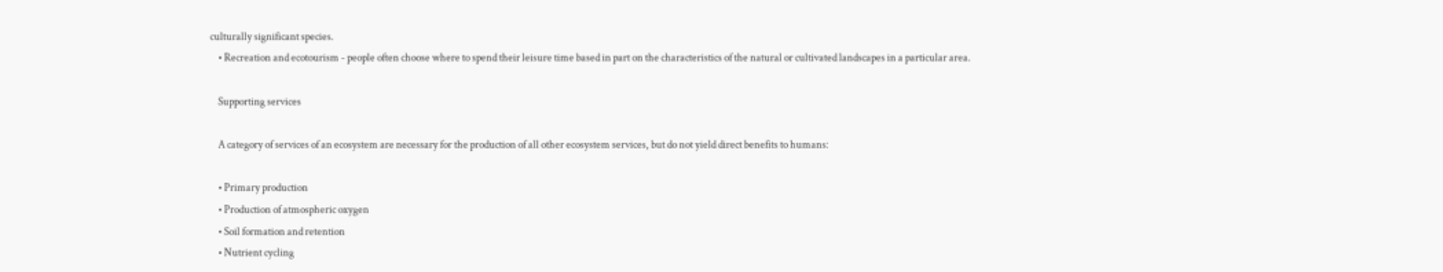culturally significant species.
    • Recreation and ecotourism - people often choose where to spend their leisure time based in part on the characteristics of the natural or cultivated landscapes in a particular area.

    Supporting services

    A category of services of an ecosystem are necessary for the production of all other ecosystem services, but do not yield direct benefits to humans:

    • Primary production
    • Production of atmospheric oxygen
    • Soil formation and retention
    • Nutrient cycling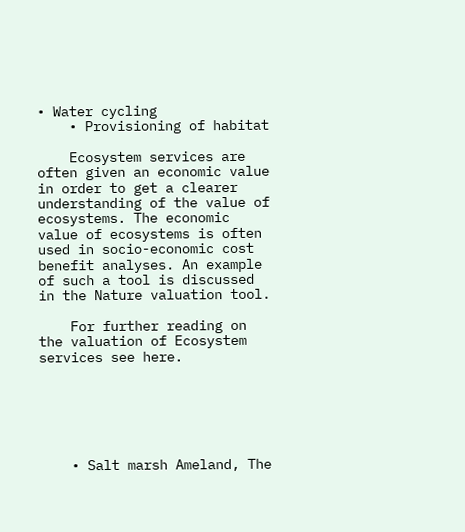• Water cycling
    • Provisioning of habitat

    Ecosystem services are often given an economic value in order to get a clearer understanding of the value of ecosystems. The economic value of ecosystems is often used in socio-economic cost benefit analyses. An example of such a tool is discussed in the Nature valuation tool.

    For further reading on the valuation of Ecosystem services see here.






    • Salt marsh Ameland, The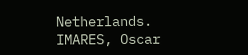Netherlands. IMARES, Oscar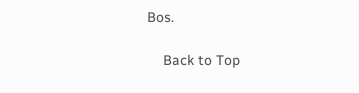Bos.

    Back to Top